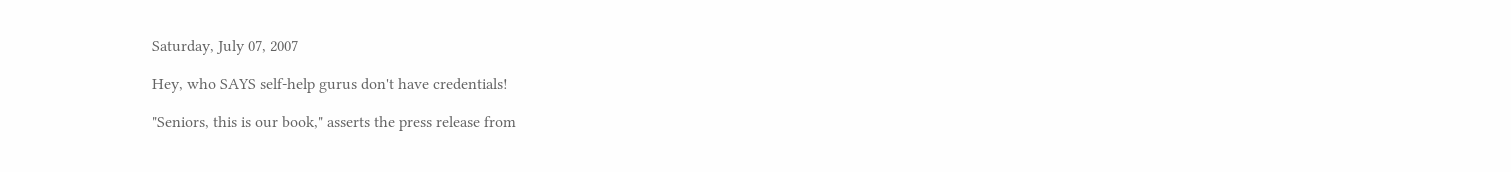Saturday, July 07, 2007

Hey, who SAYS self-help gurus don't have credentials!

"Seniors, this is our book," asserts the press release from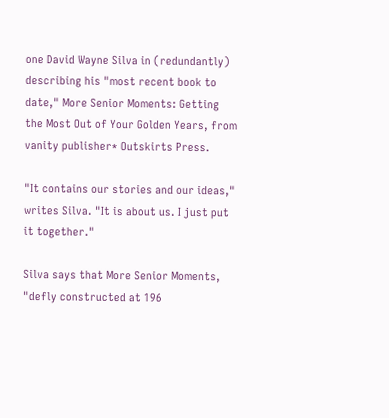one David Wayne Silva in (redundantly) describing his "most recent book to date," More Senior Moments: Getting the Most Out of Your Golden Years, from vanity publisher* Outskirts Press.

"It contains our stories and our ideas," writes Silva. "It is about us. I just put it together."

Silva says that More Senior Moments, "defly constructed at 196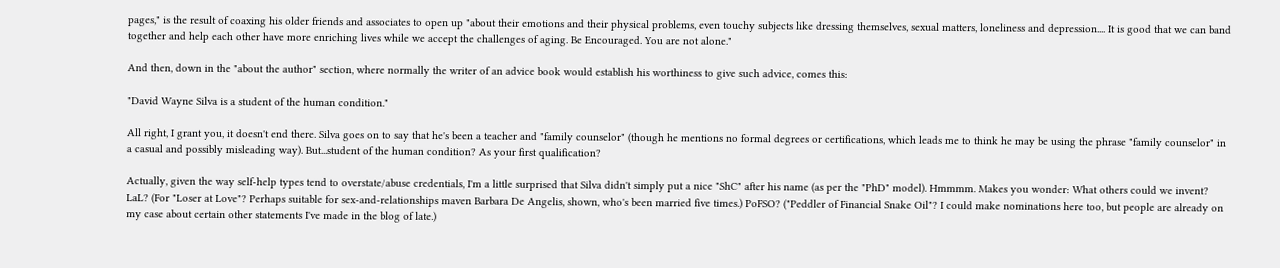pages," is the result of coaxing his older friends and associates to open up "about their emotions and their physical problems, even touchy subjects like dressing themselves, sexual matters, loneliness and depression.... It is good that we can band together and help each other have more enriching lives while we accept the challenges of aging. Be Encouraged. You are not alone."

And then, down in the "about the author" section, where normally the writer of an advice book would establish his worthiness to give such advice, comes this:

"David Wayne Silva is a student of the human condition."

All right, I grant you, it doesn't end there. Silva goes on to say that he's been a teacher and "family counselor" (though he mentions no formal degrees or certifications, which leads me to think he may be using the phrase "family counselor" in a casual and possibly misleading way). But...student of the human condition? As your first qualification?

Actually, given the way self-help types tend to overstate/abuse credentials, I'm a little surprised that Silva didn't simply put a nice "ShC" after his name (as per the "PhD" model). Hmmmm. Makes you wonder: What others could we invent? LaL? (For "Loser at Love"? Perhaps suitable for sex-and-relationships maven Barbara De Angelis, shown, who's been married five times.) PoFSO? ("Peddler of Financial Snake Oil"? I could make nominations here too, but people are already on my case about certain other statements I've made in the blog of late.)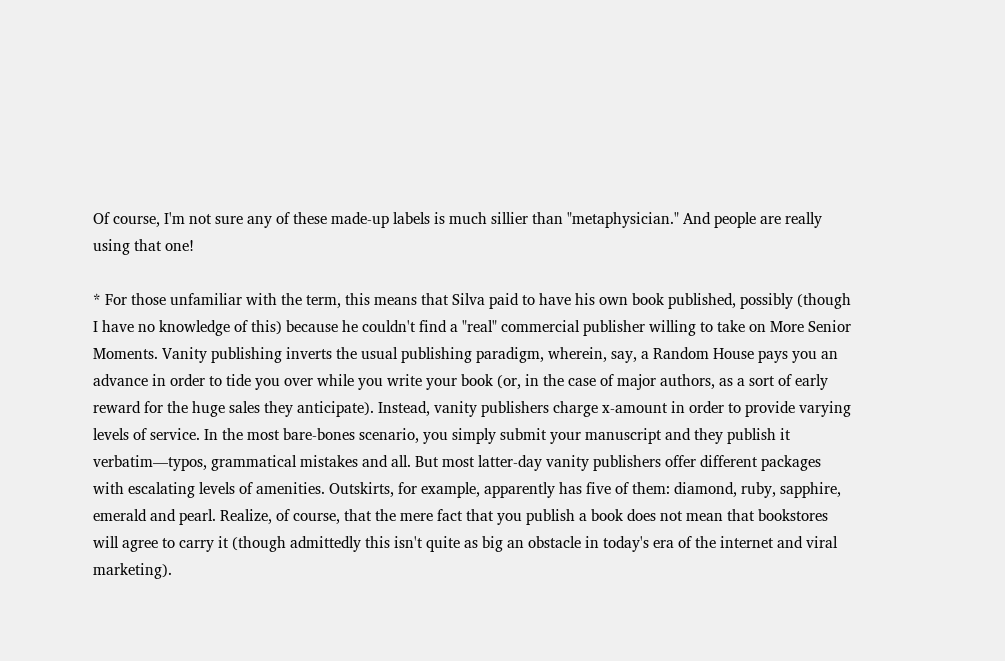Of course, I'm not sure any of these made-up labels is much sillier than "metaphysician." And people are really using that one!

* For those unfamiliar with the term, this means that Silva paid to have his own book published, possibly (though I have no knowledge of this) because he couldn't find a "real" commercial publisher willing to take on More Senior Moments. Vanity publishing inverts the usual publishing paradigm, wherein, say, a Random House pays you an advance in order to tide you over while you write your book (or, in the case of major authors, as a sort of early reward for the huge sales they anticipate). Instead, vanity publishers charge x-amount in order to provide varying levels of service. In the most bare-bones scenario, you simply submit your manuscript and they publish it verbatim—typos, grammatical mistakes and all. But most latter-day vanity publishers offer different packages with escalating levels of amenities. Outskirts, for example, apparently has five of them: diamond, ruby, sapphire, emerald and pearl. Realize, of course, that the mere fact that you publish a book does not mean that bookstores will agree to carry it (though admittedly this isn't quite as big an obstacle in today's era of the internet and viral marketing).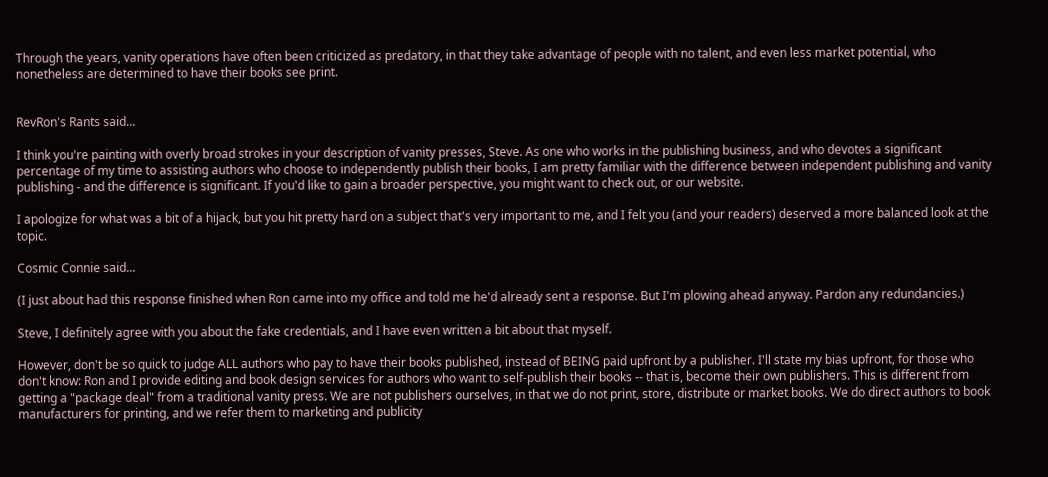Through the years, vanity operations have often been criticized as predatory, in that they take advantage of people with no talent, and even less market potential, who nonetheless are determined to have their books see print.


RevRon's Rants said...

I think you're painting with overly broad strokes in your description of vanity presses, Steve. As one who works in the publishing business, and who devotes a significant percentage of my time to assisting authors who choose to independently publish their books, I am pretty familiar with the difference between independent publishing and vanity publishing - and the difference is significant. If you'd like to gain a broader perspective, you might want to check out, or our website.

I apologize for what was a bit of a hijack, but you hit pretty hard on a subject that's very important to me, and I felt you (and your readers) deserved a more balanced look at the topic.

Cosmic Connie said...

(I just about had this response finished when Ron came into my office and told me he'd already sent a response. But I'm plowing ahead anyway. Pardon any redundancies.)

Steve, I definitely agree with you about the fake credentials, and I have even written a bit about that myself.

However, don't be so quick to judge ALL authors who pay to have their books published, instead of BEING paid upfront by a publisher. I'll state my bias upfront, for those who don't know: Ron and I provide editing and book design services for authors who want to self-publish their books -- that is, become their own publishers. This is different from getting a "package deal" from a traditional vanity press. We are not publishers ourselves, in that we do not print, store, distribute or market books. We do direct authors to book manufacturers for printing, and we refer them to marketing and publicity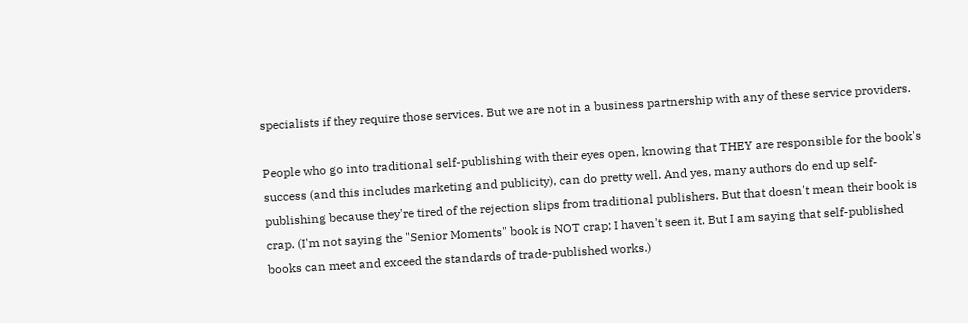specialists if they require those services. But we are not in a business partnership with any of these service providers.

People who go into traditional self-publishing with their eyes open, knowing that THEY are responsible for the book's success (and this includes marketing and publicity), can do pretty well. And yes, many authors do end up self-publishing because they're tired of the rejection slips from traditional publishers. But that doesn't mean their book is crap. (I'm not saying the "Senior Moments" book is NOT crap; I haven't seen it. But I am saying that self-published books can meet and exceed the standards of trade-published works.)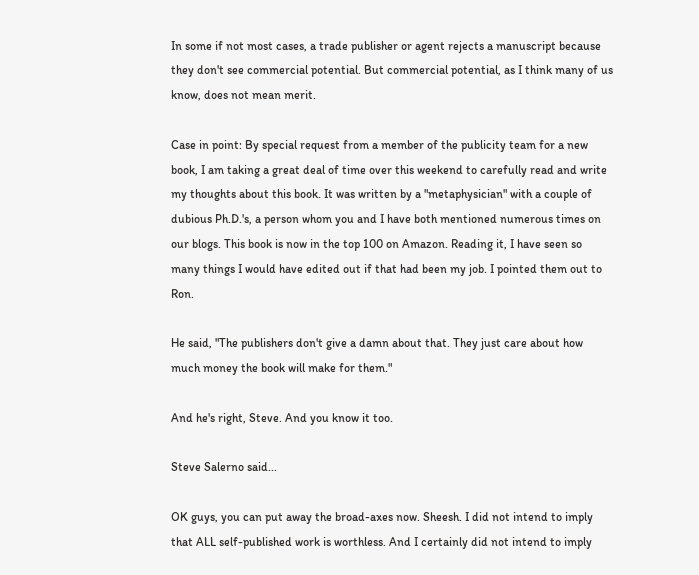In some if not most cases, a trade publisher or agent rejects a manuscript because they don't see commercial potential. But commercial potential, as I think many of us know, does not mean merit.

Case in point: By special request from a member of the publicity team for a new book, I am taking a great deal of time over this weekend to carefully read and write my thoughts about this book. It was written by a "metaphysician" with a couple of dubious Ph.D.'s, a person whom you and I have both mentioned numerous times on our blogs. This book is now in the top 100 on Amazon. Reading it, I have seen so many things I would have edited out if that had been my job. I pointed them out to Ron.

He said, "The publishers don't give a damn about that. They just care about how much money the book will make for them."

And he's right, Steve. And you know it too.

Steve Salerno said...

OK guys, you can put away the broad-axes now. Sheesh. I did not intend to imply that ALL self-published work is worthless. And I certainly did not intend to imply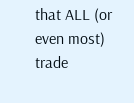that ALL (or even most) trade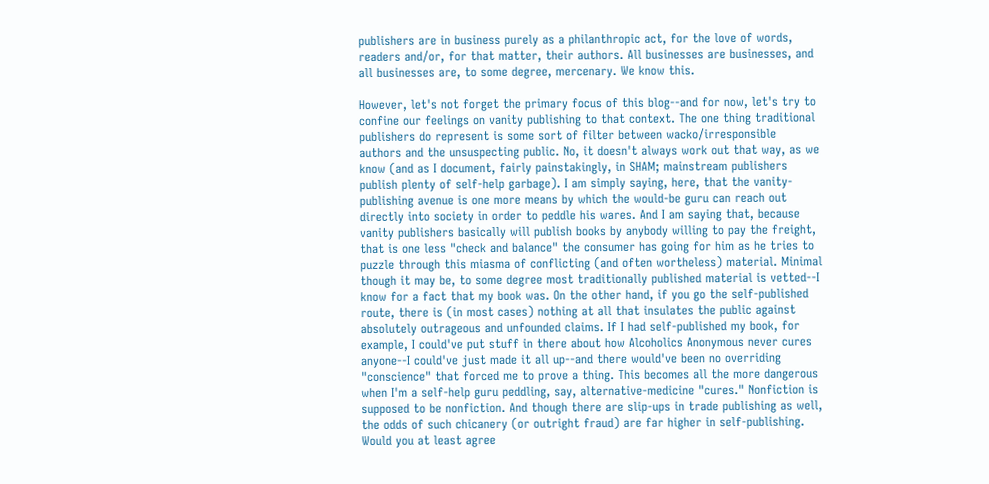publishers are in business purely as a philanthropic act, for the love of words, readers and/or, for that matter, their authors. All businesses are businesses, and all businesses are, to some degree, mercenary. We know this.

However, let's not forget the primary focus of this blog--and for now, let's try to confine our feelings on vanity publishing to that context. The one thing traditional publishers do represent is some sort of filter between wacko/irresponsible authors and the unsuspecting public. No, it doesn't always work out that way, as we know (and as I document, fairly painstakingly, in SHAM; mainstream publishers publish plenty of self-help garbage). I am simply saying, here, that the vanity-publishing avenue is one more means by which the would-be guru can reach out directly into society in order to peddle his wares. And I am saying that, because vanity publishers basically will publish books by anybody willing to pay the freight, that is one less "check and balance" the consumer has going for him as he tries to puzzle through this miasma of conflicting (and often wortheless) material. Minimal though it may be, to some degree most traditionally published material is vetted--I know for a fact that my book was. On the other hand, if you go the self-published route, there is (in most cases) nothing at all that insulates the public against absolutely outrageous and unfounded claims. If I had self-published my book, for example, I could've put stuff in there about how Alcoholics Anonymous never cures anyone--I could've just made it all up--and there would've been no overriding "conscience" that forced me to prove a thing. This becomes all the more dangerous when I'm a self-help guru peddling, say, alternative-medicine "cures." Nonfiction is supposed to be nonfiction. And though there are slip-ups in trade publishing as well, the odds of such chicanery (or outright fraud) are far higher in self-publishing. Would you at least agree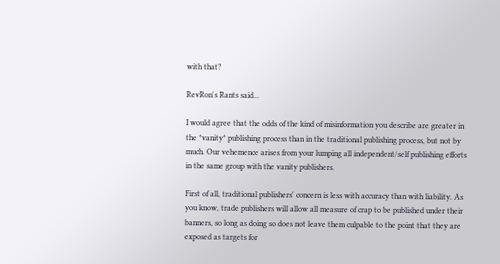with that?

RevRon's Rants said...

I would agree that the odds of the kind of misinformation you describe are greater in the *vanity* publishing process than in the traditional publishing process, but not by much. Our vehemence arises from your lumping all independent/self publishing efforts in the same group with the vanity publishers.

First of all, traditional publishers' concern is less with accuracy than with liability. As you know, trade publishers will allow all measure of crap to be published under their banners, so long as doing so does not leave them culpable to the point that they are exposed as targets for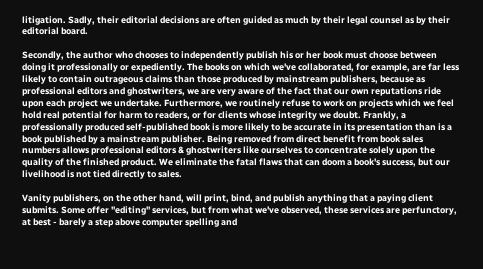litigation. Sadly, their editorial decisions are often guided as much by their legal counsel as by their editorial board.

Secondly, the author who chooses to independently publish his or her book must choose between doing it professionally or expediently. The books on which we've collaborated, for example, are far less likely to contain outrageous claims than those produced by mainstream publishers, because as professional editors and ghostwriters, we are very aware of the fact that our own reputations ride upon each project we undertake. Furthermore, we routinely refuse to work on projects which we feel hold real potential for harm to readers, or for clients whose integrity we doubt. Frankly, a professionally produced self-published book is more likely to be accurate in its presentation than is a book published by a mainstream publisher. Being removed from direct benefit from book sales numbers allows professional editors & ghostwriters like ourselves to concentrate solely upon the quality of the finished product. We eliminate the fatal flaws that can doom a book's success, but our livelihood is not tied directly to sales.

Vanity publishers, on the other hand, will print, bind, and publish anything that a paying client submits. Some offer "editing" services, but from what we've observed, these services are perfunctory, at best - barely a step above computer spelling and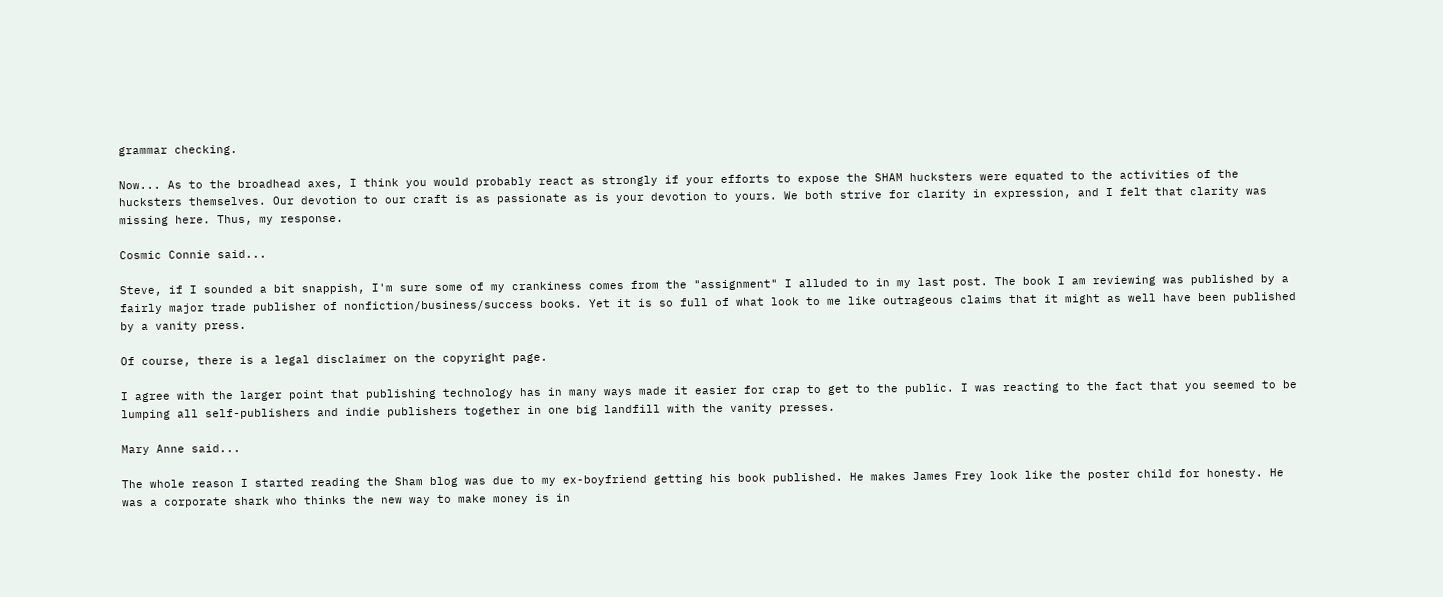grammar checking.

Now... As to the broadhead axes, I think you would probably react as strongly if your efforts to expose the SHAM hucksters were equated to the activities of the hucksters themselves. Our devotion to our craft is as passionate as is your devotion to yours. We both strive for clarity in expression, and I felt that clarity was missing here. Thus, my response.

Cosmic Connie said...

Steve, if I sounded a bit snappish, I'm sure some of my crankiness comes from the "assignment" I alluded to in my last post. The book I am reviewing was published by a fairly major trade publisher of nonfiction/business/success books. Yet it is so full of what look to me like outrageous claims that it might as well have been published by a vanity press.

Of course, there is a legal disclaimer on the copyright page.

I agree with the larger point that publishing technology has in many ways made it easier for crap to get to the public. I was reacting to the fact that you seemed to be lumping all self-publishers and indie publishers together in one big landfill with the vanity presses.

Mary Anne said...

The whole reason I started reading the Sham blog was due to my ex-boyfriend getting his book published. He makes James Frey look like the poster child for honesty. He was a corporate shark who thinks the new way to make money is in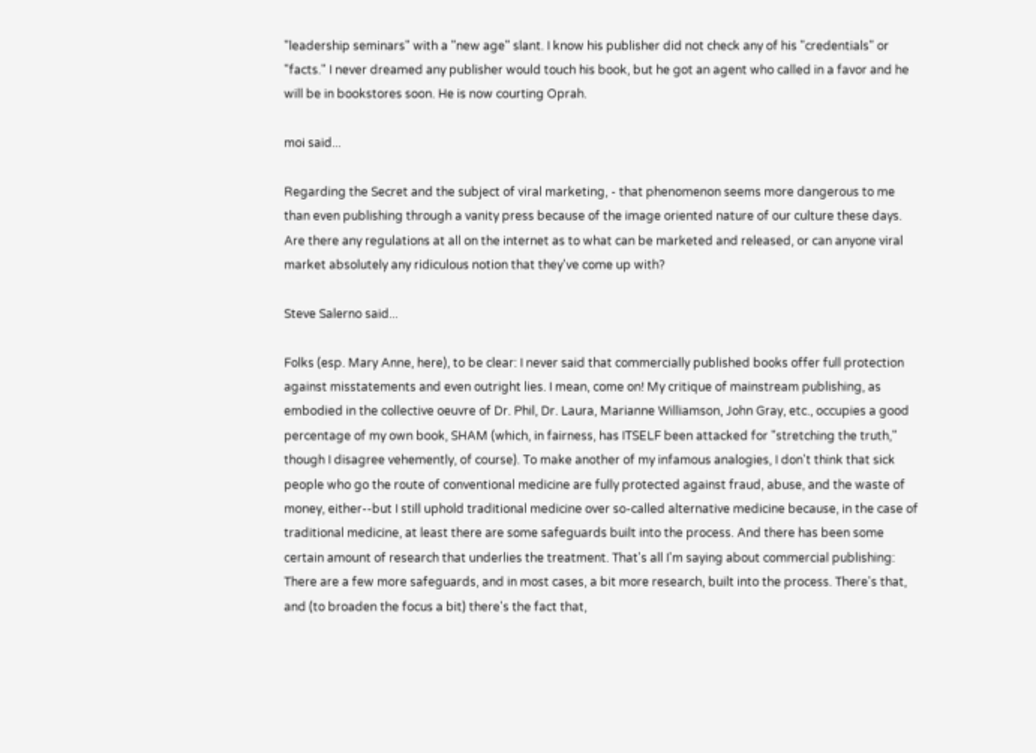"leadership seminars" with a "new age" slant. I know his publisher did not check any of his "credentials" or "facts." I never dreamed any publisher would touch his book, but he got an agent who called in a favor and he will be in bookstores soon. He is now courting Oprah.

moi said...

Regarding the Secret and the subject of viral marketing, - that phenomenon seems more dangerous to me than even publishing through a vanity press because of the image oriented nature of our culture these days. Are there any regulations at all on the internet as to what can be marketed and released, or can anyone viral market absolutely any ridiculous notion that they've come up with?

Steve Salerno said...

Folks (esp. Mary Anne, here), to be clear: I never said that commercially published books offer full protection against misstatements and even outright lies. I mean, come on! My critique of mainstream publishing, as embodied in the collective oeuvre of Dr. Phil, Dr. Laura, Marianne Williamson, John Gray, etc., occupies a good percentage of my own book, SHAM (which, in fairness, has ITSELF been attacked for "stretching the truth," though I disagree vehemently, of course). To make another of my infamous analogies, I don't think that sick people who go the route of conventional medicine are fully protected against fraud, abuse, and the waste of money, either--but I still uphold traditional medicine over so-called alternative medicine because, in the case of traditional medicine, at least there are some safeguards built into the process. And there has been some certain amount of research that underlies the treatment. That's all I'm saying about commercial publishing: There are a few more safeguards, and in most cases, a bit more research, built into the process. There's that, and (to broaden the focus a bit) there's the fact that,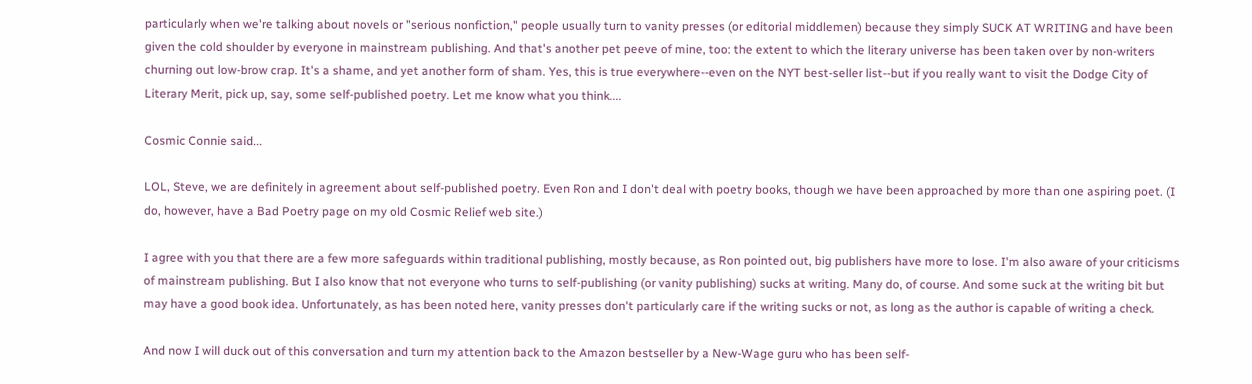particularly when we're talking about novels or "serious nonfiction," people usually turn to vanity presses (or editorial middlemen) because they simply SUCK AT WRITING and have been given the cold shoulder by everyone in mainstream publishing. And that's another pet peeve of mine, too: the extent to which the literary universe has been taken over by non-writers churning out low-brow crap. It's a shame, and yet another form of sham. Yes, this is true everywhere--even on the NYT best-seller list--but if you really want to visit the Dodge City of Literary Merit, pick up, say, some self-published poetry. Let me know what you think....

Cosmic Connie said...

LOL, Steve, we are definitely in agreement about self-published poetry. Even Ron and I don't deal with poetry books, though we have been approached by more than one aspiring poet. (I do, however, have a Bad Poetry page on my old Cosmic Relief web site.)

I agree with you that there are a few more safeguards within traditional publishing, mostly because, as Ron pointed out, big publishers have more to lose. I'm also aware of your criticisms of mainstream publishing. But I also know that not everyone who turns to self-publishing (or vanity publishing) sucks at writing. Many do, of course. And some suck at the writing bit but may have a good book idea. Unfortunately, as has been noted here, vanity presses don't particularly care if the writing sucks or not, as long as the author is capable of writing a check.

And now I will duck out of this conversation and turn my attention back to the Amazon bestseller by a New-Wage guru who has been self-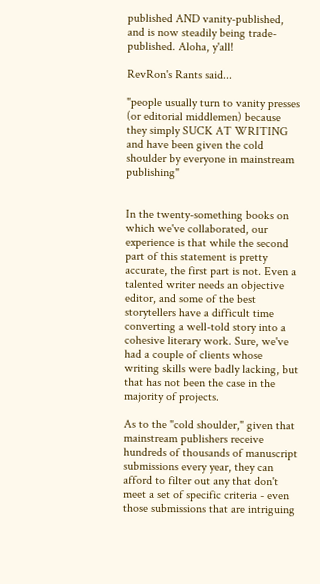published AND vanity-published, and is now steadily being trade-published. Aloha, y'all!

RevRon's Rants said...

"people usually turn to vanity presses (or editorial middlemen) because they simply SUCK AT WRITING and have been given the cold shoulder by everyone in mainstream publishing"


In the twenty-something books on which we've collaborated, our experience is that while the second part of this statement is pretty accurate, the first part is not. Even a talented writer needs an objective editor, and some of the best storytellers have a difficult time converting a well-told story into a cohesive literary work. Sure, we've had a couple of clients whose writing skills were badly lacking, but that has not been the case in the majority of projects.

As to the "cold shoulder," given that mainstream publishers receive hundreds of thousands of manuscript submissions every year, they can afford to filter out any that don't meet a set of specific criteria - even those submissions that are intriguing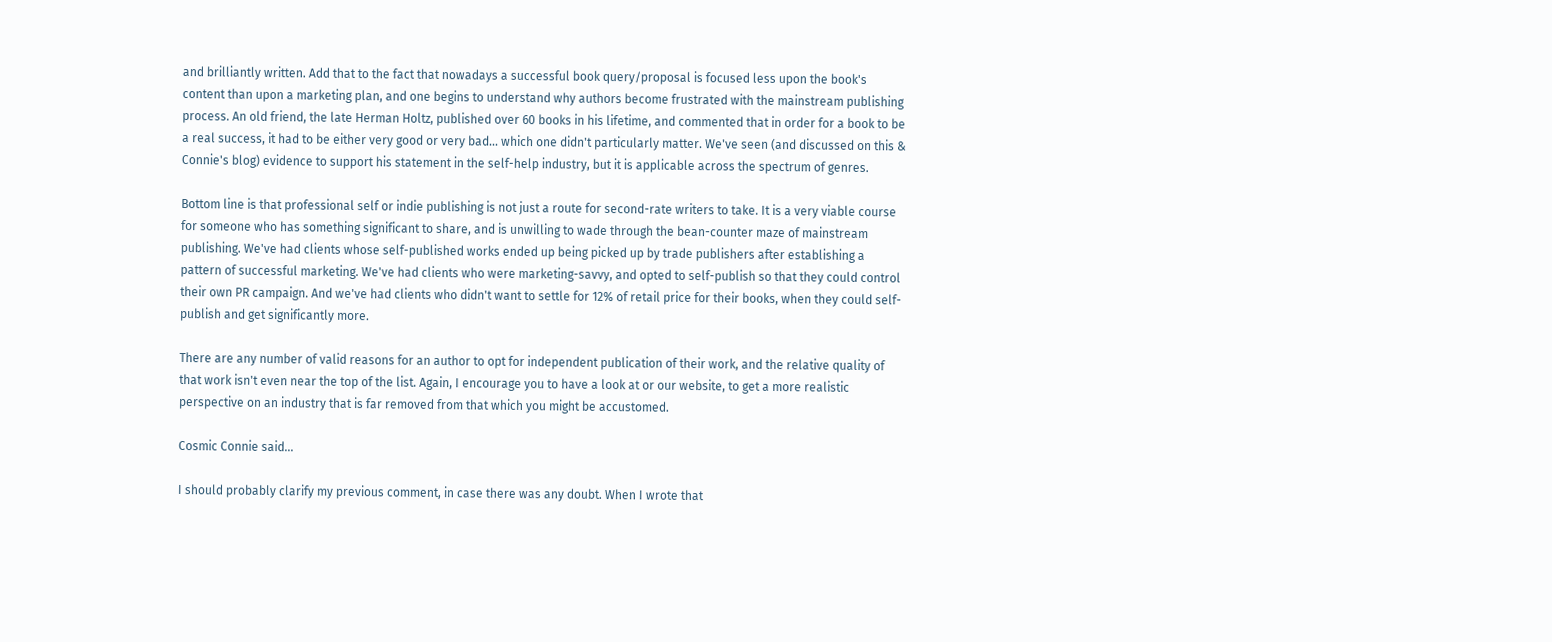and brilliantly written. Add that to the fact that nowadays a successful book query/proposal is focused less upon the book's content than upon a marketing plan, and one begins to understand why authors become frustrated with the mainstream publishing process. An old friend, the late Herman Holtz, published over 60 books in his lifetime, and commented that in order for a book to be a real success, it had to be either very good or very bad... which one didn't particularly matter. We've seen (and discussed on this & Connie's blog) evidence to support his statement in the self-help industry, but it is applicable across the spectrum of genres.

Bottom line is that professional self or indie publishing is not just a route for second-rate writers to take. It is a very viable course for someone who has something significant to share, and is unwilling to wade through the bean-counter maze of mainstream publishing. We've had clients whose self-published works ended up being picked up by trade publishers after establishing a pattern of successful marketing. We've had clients who were marketing-savvy, and opted to self-publish so that they could control their own PR campaign. And we've had clients who didn't want to settle for 12% of retail price for their books, when they could self-publish and get significantly more.

There are any number of valid reasons for an author to opt for independent publication of their work, and the relative quality of that work isn't even near the top of the list. Again, I encourage you to have a look at or our website, to get a more realistic perspective on an industry that is far removed from that which you might be accustomed.

Cosmic Connie said...

I should probably clarify my previous comment, in case there was any doubt. When I wrote that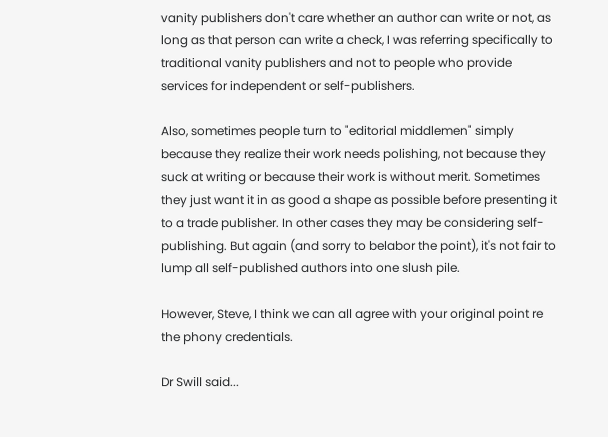vanity publishers don't care whether an author can write or not, as long as that person can write a check, I was referring specifically to traditional vanity publishers and not to people who provide services for independent or self-publishers.

Also, sometimes people turn to "editorial middlemen" simply because they realize their work needs polishing, not because they suck at writing or because their work is without merit. Sometimes they just want it in as good a shape as possible before presenting it to a trade publisher. In other cases they may be considering self-publishing. But again (and sorry to belabor the point), it's not fair to lump all self-published authors into one slush pile.

However, Steve, I think we can all agree with your original point re the phony credentials.

Dr Swill said...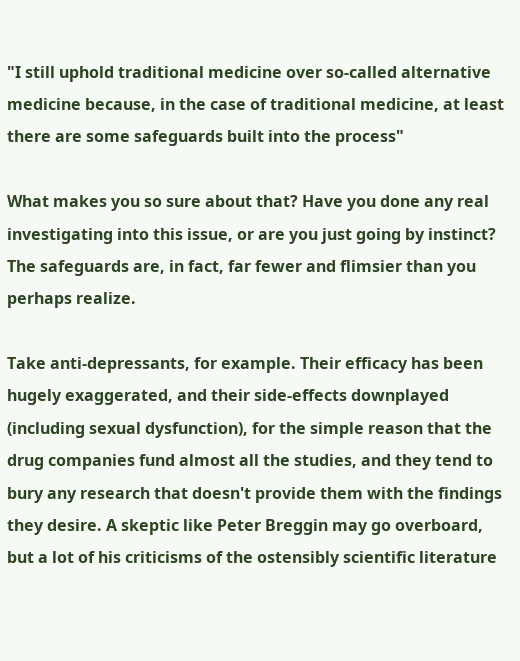"I still uphold traditional medicine over so-called alternative medicine because, in the case of traditional medicine, at least there are some safeguards built into the process"

What makes you so sure about that? Have you done any real investigating into this issue, or are you just going by instinct? The safeguards are, in fact, far fewer and flimsier than you perhaps realize.

Take anti-depressants, for example. Their efficacy has been hugely exaggerated, and their side-effects downplayed (including sexual dysfunction), for the simple reason that the drug companies fund almost all the studies, and they tend to bury any research that doesn't provide them with the findings they desire. A skeptic like Peter Breggin may go overboard, but a lot of his criticisms of the ostensibly scientific literature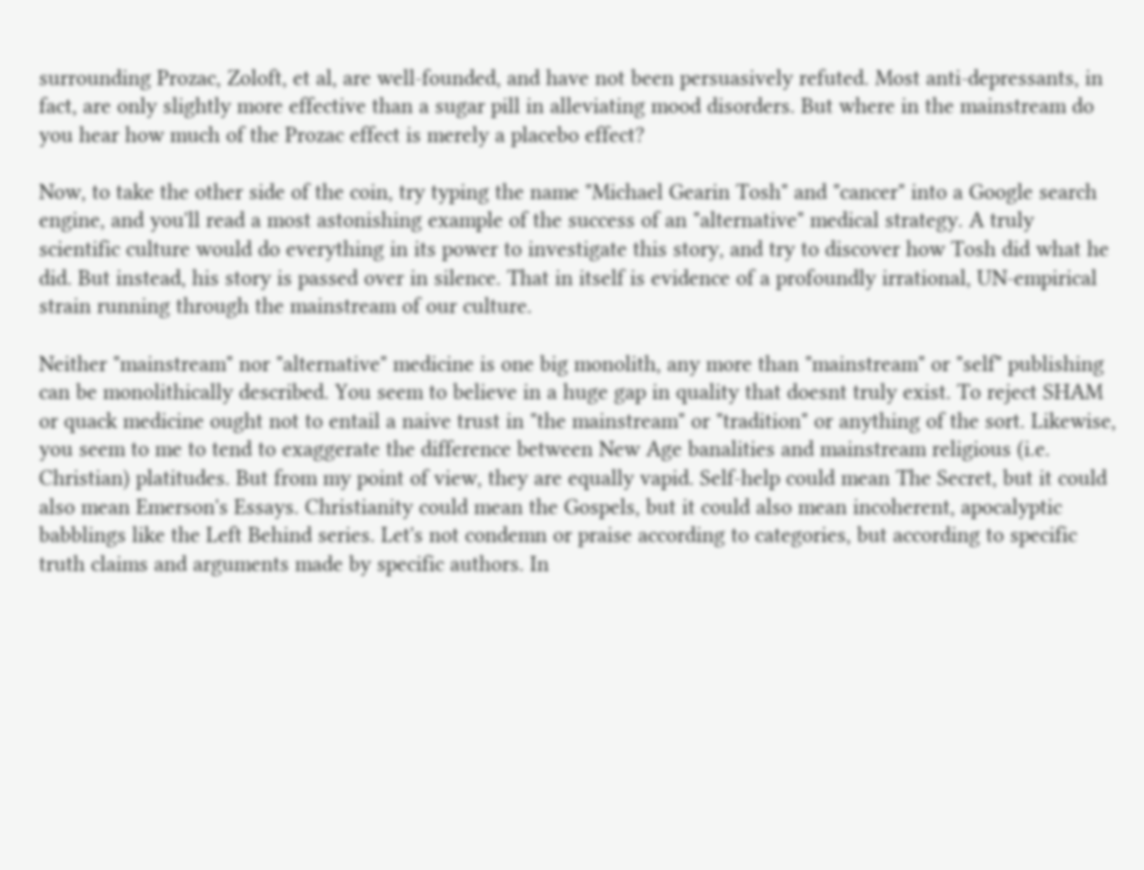surrounding Prozac, Zoloft, et al, are well-founded, and have not been persuasively refuted. Most anti-depressants, in fact, are only slightly more effective than a sugar pill in alleviating mood disorders. But where in the mainstream do you hear how much of the Prozac effect is merely a placebo effect?

Now, to take the other side of the coin, try typing the name "Michael Gearin Tosh" and "cancer" into a Google search engine, and you'll read a most astonishing example of the success of an "alternative" medical strategy. A truly scientific culture would do everything in its power to investigate this story, and try to discover how Tosh did what he did. But instead, his story is passed over in silence. That in itself is evidence of a profoundly irrational, UN-empirical strain running through the mainstream of our culture.

Neither "mainstream" nor "alternative" medicine is one big monolith, any more than "mainstream" or "self" publishing can be monolithically described. You seem to believe in a huge gap in quality that doesnt truly exist. To reject SHAM or quack medicine ought not to entail a naive trust in "the mainstream" or "tradition" or anything of the sort. Likewise, you seem to me to tend to exaggerate the difference between New Age banalities and mainstream religious (i.e. Christian) platitudes. But from my point of view, they are equally vapid. Self-help could mean The Secret, but it could also mean Emerson's Essays. Christianity could mean the Gospels, but it could also mean incoherent, apocalyptic babblings like the Left Behind series. Let's not condemn or praise according to categories, but according to specific truth claims and arguments made by specific authors. In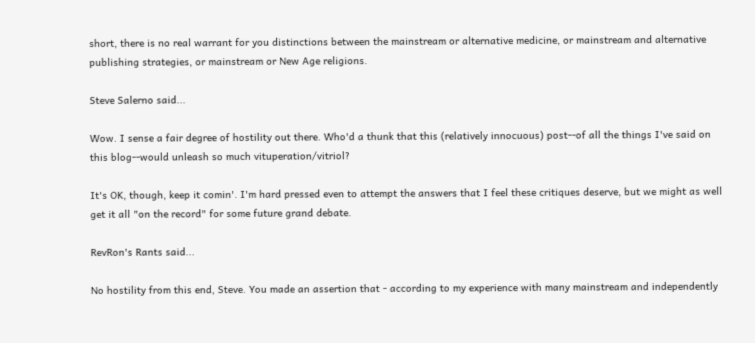short, there is no real warrant for you distinctions between the mainstream or alternative medicine, or mainstream and alternative publishing strategies, or mainstream or New Age religions.

Steve Salerno said...

Wow. I sense a fair degree of hostility out there. Who'd a thunk that this (relatively innocuous) post--of all the things I've said on this blog--would unleash so much vituperation/vitriol?

It's OK, though, keep it comin'. I'm hard pressed even to attempt the answers that I feel these critiques deserve, but we might as well get it all "on the record" for some future grand debate.

RevRon's Rants said...

No hostility from this end, Steve. You made an assertion that - according to my experience with many mainstream and independently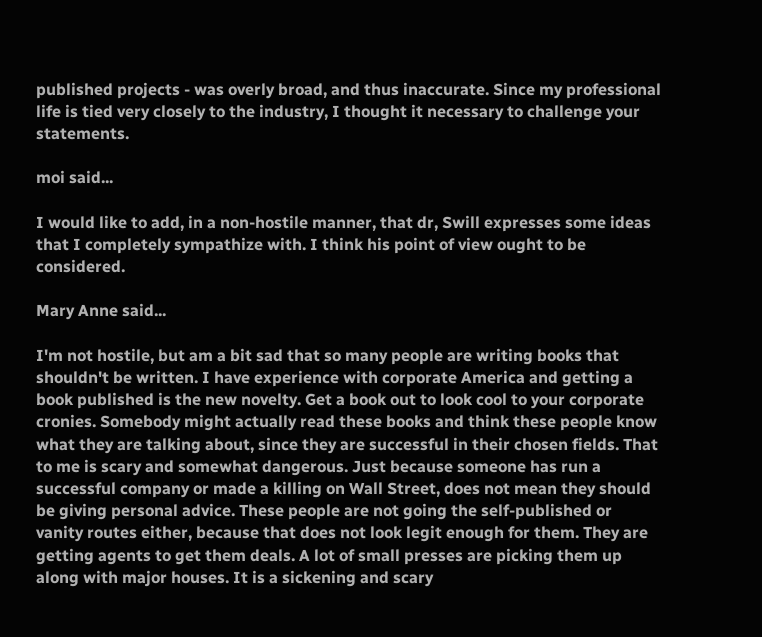published projects - was overly broad, and thus inaccurate. Since my professional life is tied very closely to the industry, I thought it necessary to challenge your statements.

moi said...

I would like to add, in a non-hostile manner, that dr, Swill expresses some ideas that I completely sympathize with. I think his point of view ought to be considered.

Mary Anne said...

I'm not hostile, but am a bit sad that so many people are writing books that shouldn't be written. I have experience with corporate America and getting a book published is the new novelty. Get a book out to look cool to your corporate cronies. Somebody might actually read these books and think these people know what they are talking about, since they are successful in their chosen fields. That to me is scary and somewhat dangerous. Just because someone has run a successful company or made a killing on Wall Street, does not mean they should be giving personal advice. These people are not going the self-published or vanity routes either, because that does not look legit enough for them. They are getting agents to get them deals. A lot of small presses are picking them up along with major houses. It is a sickening and scary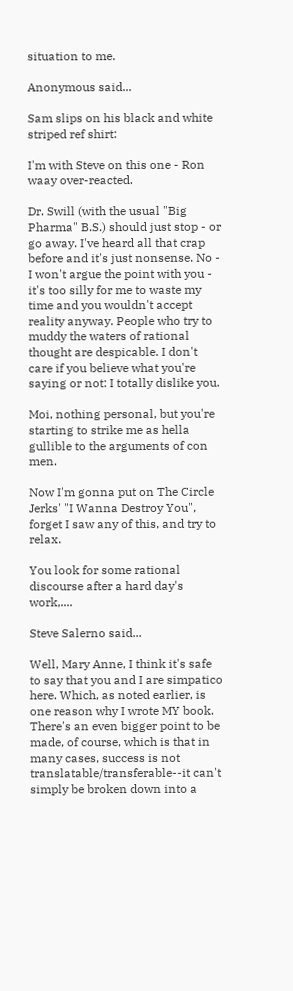situation to me.

Anonymous said...

Sam slips on his black and white striped ref shirt:

I'm with Steve on this one - Ron waay over-reacted.

Dr. Swill (with the usual "Big Pharma" B.S.) should just stop - or go away. I've heard all that crap before and it's just nonsense. No - I won't argue the point with you - it's too silly for me to waste my time and you wouldn't accept reality anyway. People who try to muddy the waters of rational thought are despicable. I don't care if you believe what you're saying or not: I totally dislike you.

Moi, nothing personal, but you're starting to strike me as hella gullible to the arguments of con men.

Now I'm gonna put on The Circle Jerks' "I Wanna Destroy You", forget I saw any of this, and try to relax.

You look for some rational discourse after a hard day's work,....

Steve Salerno said...

Well, Mary Anne, I think it's safe to say that you and I are simpatico here. Which, as noted earlier, is one reason why I wrote MY book. There's an even bigger point to be made, of course, which is that in many cases, success is not translatable/transferable--it can't simply be broken down into a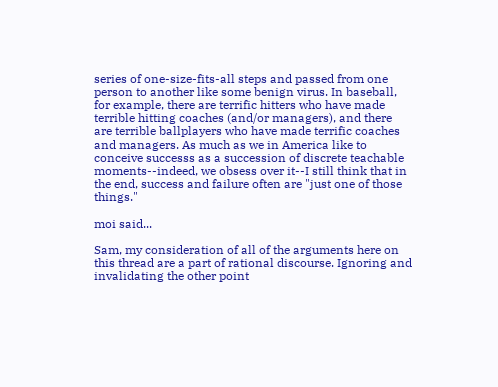series of one-size-fits-all steps and passed from one person to another like some benign virus. In baseball, for example, there are terrific hitters who have made terrible hitting coaches (and/or managers), and there are terrible ballplayers who have made terrific coaches and managers. As much as we in America like to conceive successs as a succession of discrete teachable moments--indeed, we obsess over it--I still think that in the end, success and failure often are "just one of those things."

moi said...

Sam, my consideration of all of the arguments here on this thread are a part of rational discourse. Ignoring and invalidating the other point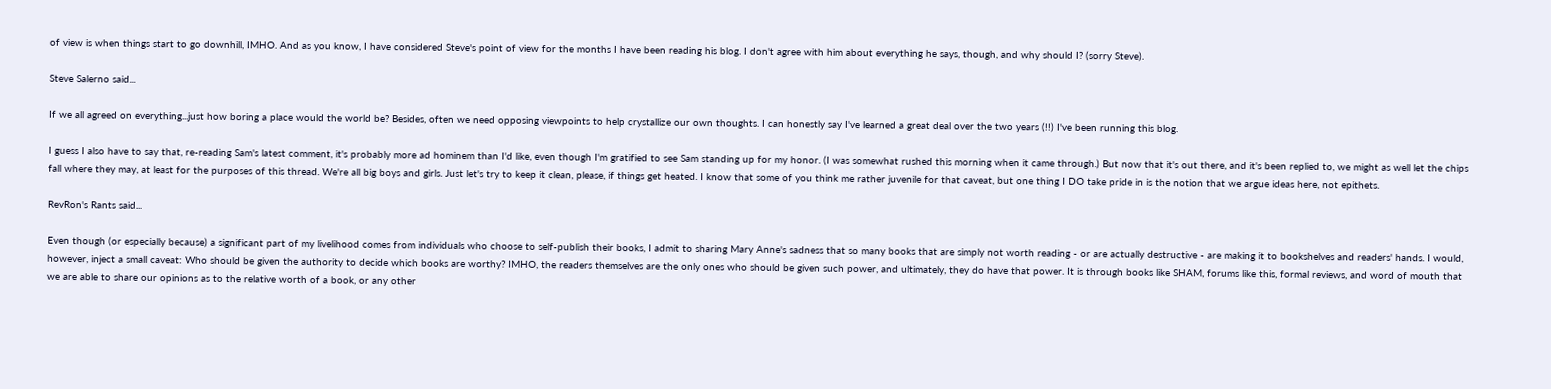of view is when things start to go downhill, IMHO. And as you know, I have considered Steve's point of view for the months I have been reading his blog. I don't agree with him about everything he says, though, and why should I? (sorry Steve).

Steve Salerno said...

If we all agreed on everything...just how boring a place would the world be? Besides, often we need opposing viewpoints to help crystallize our own thoughts. I can honestly say I've learned a great deal over the two years (!!) I've been running this blog.

I guess I also have to say that, re-reading Sam's latest comment, it's probably more ad hominem than I'd like, even though I'm gratified to see Sam standing up for my honor. (I was somewhat rushed this morning when it came through.) But now that it's out there, and it's been replied to, we might as well let the chips fall where they may, at least for the purposes of this thread. We're all big boys and girls. Just let's try to keep it clean, please, if things get heated. I know that some of you think me rather juvenile for that caveat, but one thing I DO take pride in is the notion that we argue ideas here, not epithets.

RevRon's Rants said...

Even though (or especially because) a significant part of my livelihood comes from individuals who choose to self-publish their books, I admit to sharing Mary Anne's sadness that so many books that are simply not worth reading - or are actually destructive - are making it to bookshelves and readers' hands. I would, however, inject a small caveat: Who should be given the authority to decide which books are worthy? IMHO, the readers themselves are the only ones who should be given such power, and ultimately, they do have that power. It is through books like SHAM, forums like this, formal reviews, and word of mouth that we are able to share our opinions as to the relative worth of a book, or any other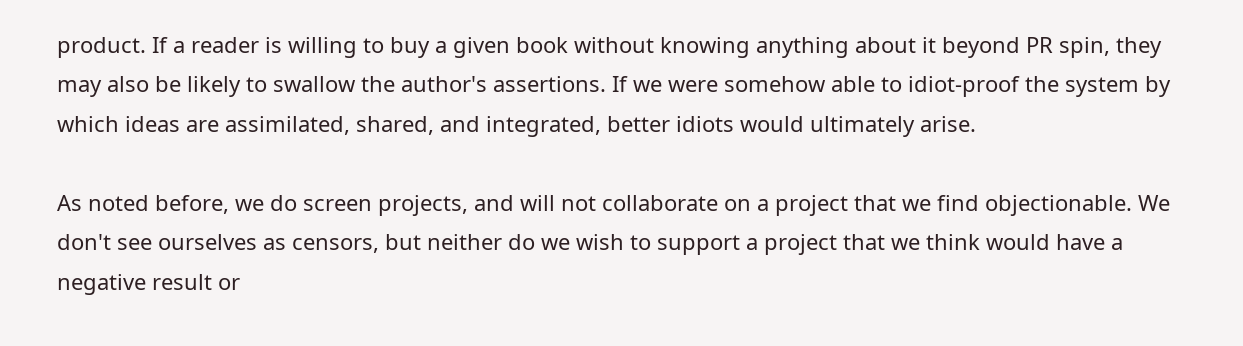product. If a reader is willing to buy a given book without knowing anything about it beyond PR spin, they may also be likely to swallow the author's assertions. If we were somehow able to idiot-proof the system by which ideas are assimilated, shared, and integrated, better idiots would ultimately arise.

As noted before, we do screen projects, and will not collaborate on a project that we find objectionable. We don't see ourselves as censors, but neither do we wish to support a project that we think would have a negative result or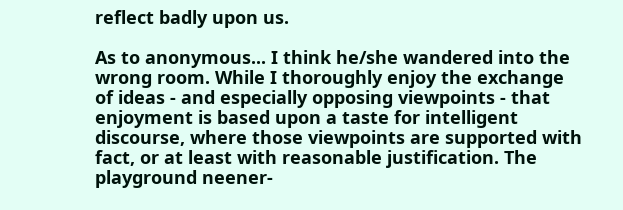reflect badly upon us.

As to anonymous... I think he/she wandered into the wrong room. While I thoroughly enjoy the exchange of ideas - and especially opposing viewpoints - that enjoyment is based upon a taste for intelligent discourse, where those viewpoints are supported with fact, or at least with reasonable justification. The playground neener-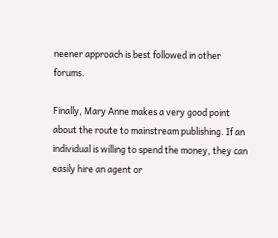neener approach is best followed in other forums.

Finally, Mary Anne makes a very good point about the route to mainstream publishing. If an individual is willing to spend the money, they can easily hire an agent or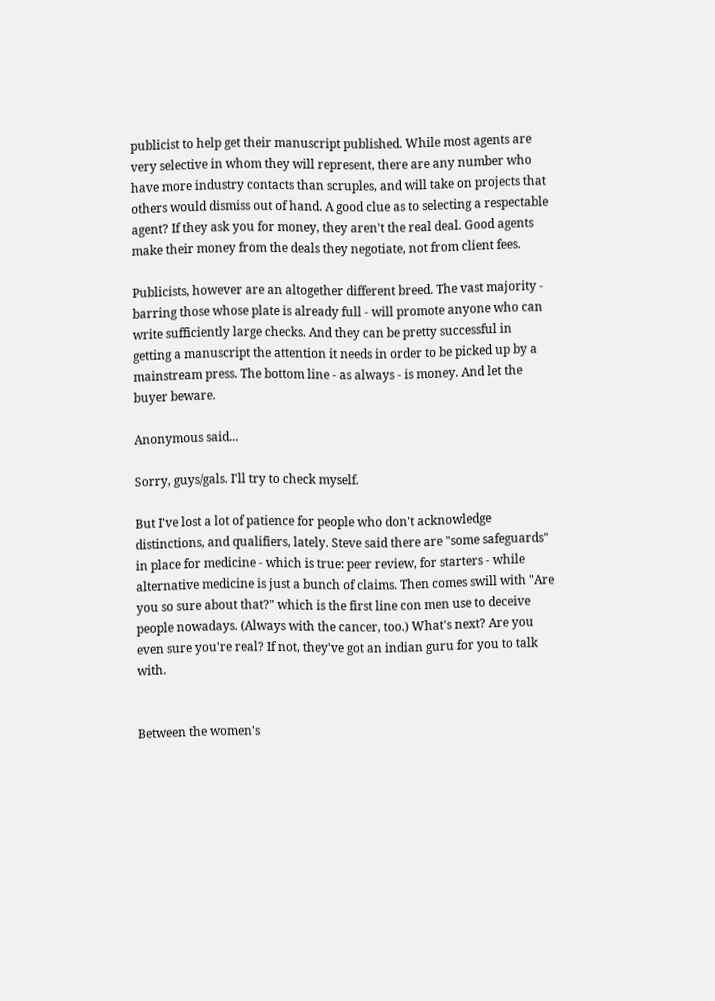publicist to help get their manuscript published. While most agents are very selective in whom they will represent, there are any number who have more industry contacts than scruples, and will take on projects that others would dismiss out of hand. A good clue as to selecting a respectable agent? If they ask you for money, they aren't the real deal. Good agents make their money from the deals they negotiate, not from client fees.

Publicists, however are an altogether different breed. The vast majority - barring those whose plate is already full - will promote anyone who can write sufficiently large checks. And they can be pretty successful in getting a manuscript the attention it needs in order to be picked up by a mainstream press. The bottom line - as always - is money. And let the buyer beware.

Anonymous said...

Sorry, guys/gals. I'll try to check myself.

But I've lost a lot of patience for people who don't acknowledge distinctions, and qualifiers, lately. Steve said there are "some safeguards" in place for medicine - which is true: peer review, for starters - while alternative medicine is just a bunch of claims. Then comes swill with "Are you so sure about that?" which is the first line con men use to deceive people nowadays. (Always with the cancer, too.) What's next? Are you even sure you're real? If not, they've got an indian guru for you to talk with.


Between the women's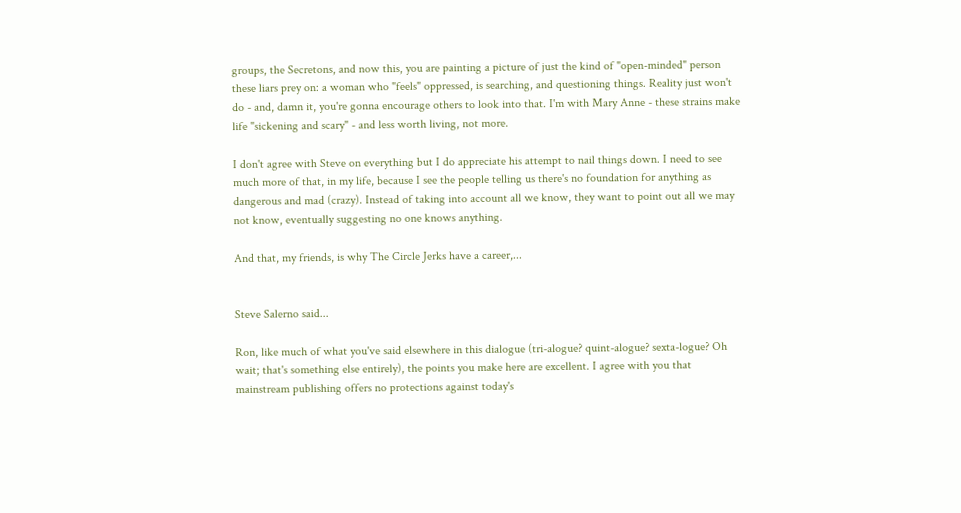groups, the Secretons, and now this, you are painting a picture of just the kind of "open-minded" person these liars prey on: a woman who "feels" oppressed, is searching, and questioning things. Reality just won't do - and, damn it, you're gonna encourage others to look into that. I'm with Mary Anne - these strains make life "sickening and scary" - and less worth living, not more.

I don't agree with Steve on everything but I do appreciate his attempt to nail things down. I need to see much more of that, in my life, because I see the people telling us there's no foundation for anything as dangerous and mad (crazy). Instead of taking into account all we know, they want to point out all we may not know, eventually suggesting no one knows anything.

And that, my friends, is why The Circle Jerks have a career,...


Steve Salerno said...

Ron, like much of what you've said elsewhere in this dialogue (tri-alogue? quint-alogue? sexta-logue? Oh wait; that's something else entirely), the points you make here are excellent. I agree with you that mainstream publishing offers no protections against today's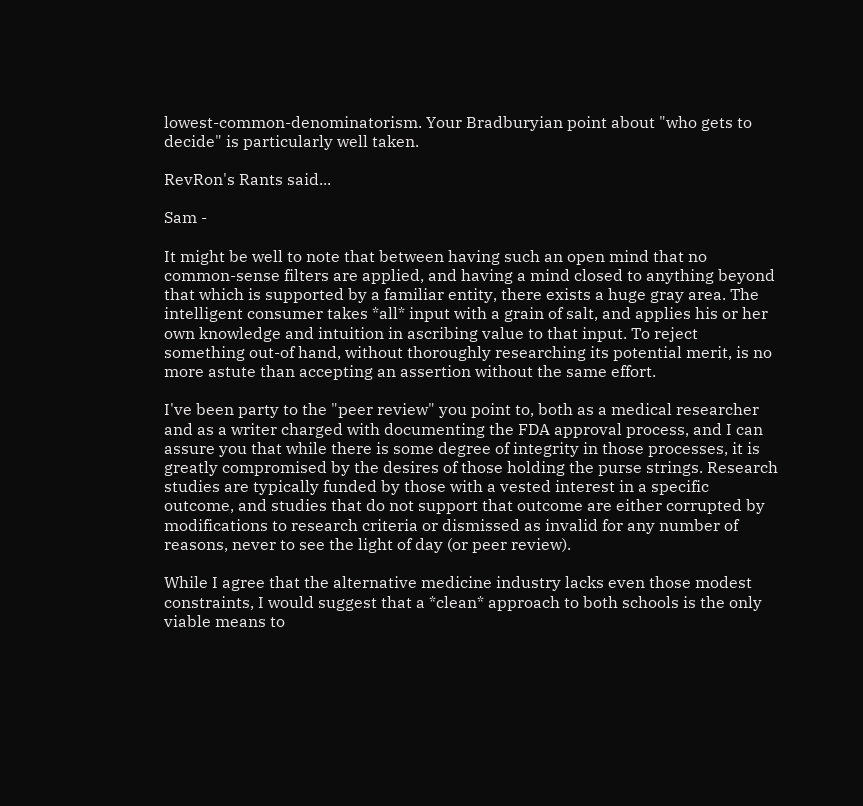lowest-common-denominatorism. Your Bradburyian point about "who gets to decide" is particularly well taken.

RevRon's Rants said...

Sam -

It might be well to note that between having such an open mind that no common-sense filters are applied, and having a mind closed to anything beyond that which is supported by a familiar entity, there exists a huge gray area. The intelligent consumer takes *all* input with a grain of salt, and applies his or her own knowledge and intuition in ascribing value to that input. To reject something out-of hand, without thoroughly researching its potential merit, is no more astute than accepting an assertion without the same effort.

I've been party to the "peer review" you point to, both as a medical researcher and as a writer charged with documenting the FDA approval process, and I can assure you that while there is some degree of integrity in those processes, it is greatly compromised by the desires of those holding the purse strings. Research studies are typically funded by those with a vested interest in a specific outcome, and studies that do not support that outcome are either corrupted by modifications to research criteria or dismissed as invalid for any number of reasons, never to see the light of day (or peer review).

While I agree that the alternative medicine industry lacks even those modest constraints, I would suggest that a *clean* approach to both schools is the only viable means to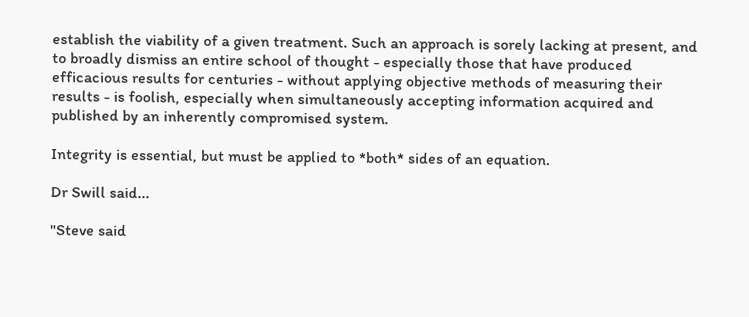establish the viability of a given treatment. Such an approach is sorely lacking at present, and to broadly dismiss an entire school of thought - especially those that have produced efficacious results for centuries - without applying objective methods of measuring their results - is foolish, especially when simultaneously accepting information acquired and published by an inherently compromised system.

Integrity is essential, but must be applied to *both* sides of an equation.

Dr Swill said...

"Steve said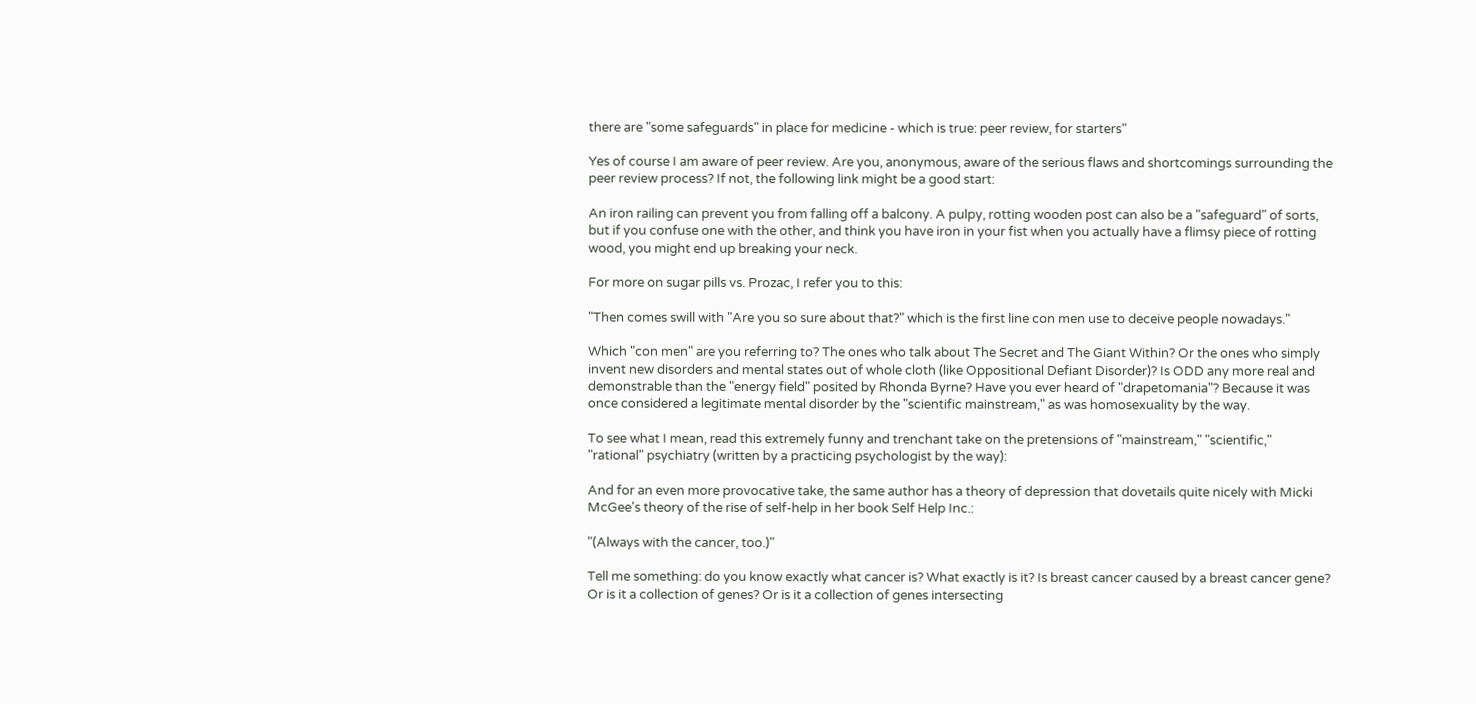there are "some safeguards" in place for medicine - which is true: peer review, for starters"

Yes of course I am aware of peer review. Are you, anonymous, aware of the serious flaws and shortcomings surrounding the peer review process? If not, the following link might be a good start:

An iron railing can prevent you from falling off a balcony. A pulpy, rotting wooden post can also be a "safeguard" of sorts, but if you confuse one with the other, and think you have iron in your fist when you actually have a flimsy piece of rotting wood, you might end up breaking your neck.

For more on sugar pills vs. Prozac, I refer you to this:

"Then comes swill with "Are you so sure about that?" which is the first line con men use to deceive people nowadays."

Which "con men" are you referring to? The ones who talk about The Secret and The Giant Within? Or the ones who simply invent new disorders and mental states out of whole cloth (like Oppositional Defiant Disorder)? Is ODD any more real and demonstrable than the "energy field" posited by Rhonda Byrne? Have you ever heard of "drapetomania"? Because it was once considered a legitimate mental disorder by the "scientific mainstream," as was homosexuality by the way.

To see what I mean, read this extremely funny and trenchant take on the pretensions of "mainstream," "scientific,"
"rational" psychiatry (written by a practicing psychologist by the way):

And for an even more provocative take, the same author has a theory of depression that dovetails quite nicely with Micki McGee's theory of the rise of self-help in her book Self Help Inc.:

"(Always with the cancer, too.)"

Tell me something: do you know exactly what cancer is? What exactly is it? Is breast cancer caused by a breast cancer gene? Or is it a collection of genes? Or is it a collection of genes intersecting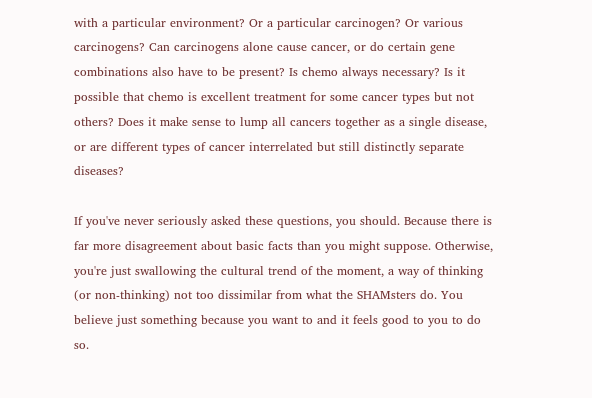with a particular environment? Or a particular carcinogen? Or various carcinogens? Can carcinogens alone cause cancer, or do certain gene combinations also have to be present? Is chemo always necessary? Is it possible that chemo is excellent treatment for some cancer types but not others? Does it make sense to lump all cancers together as a single disease, or are different types of cancer interrelated but still distinctly separate diseases?

If you've never seriously asked these questions, you should. Because there is far more disagreement about basic facts than you might suppose. Otherwise, you're just swallowing the cultural trend of the moment, a way of thinking (or non-thinking) not too dissimilar from what the SHAMsters do. You believe just something because you want to and it feels good to you to do so.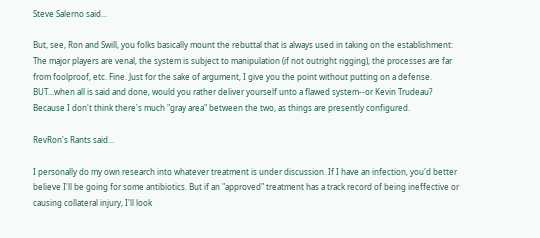Steve Salerno said...

But, see, Ron and Swill, you folks basically mount the rebuttal that is always used in taking on the establishment: The major players are venal, the system is subject to manipulation (if not outright rigging), the processes are far from foolproof, etc. Fine. Just for the sake of argument, I give you the point without putting on a defense. BUT...when all is said and done, would you rather deliver yourself unto a flawed system--or Kevin Trudeau? Because I don't think there's much "gray area" between the two, as things are presently configured.

RevRon's Rants said...

I personally do my own research into whatever treatment is under discussion. If I have an infection, you'd better believe I'll be going for some antibiotics. But if an "approved" treatment has a track record of being ineffective or causing collateral injury, I'll look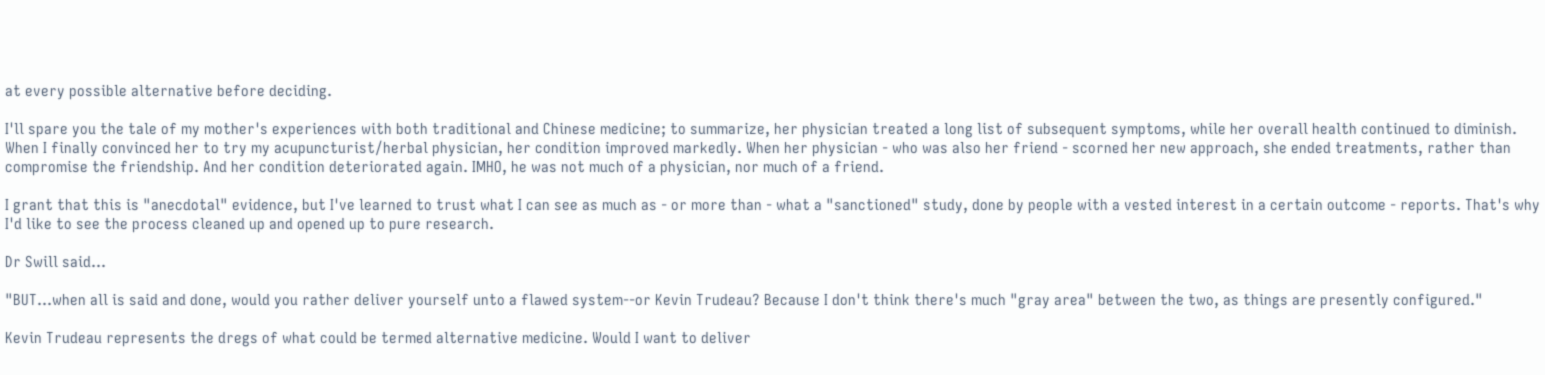at every possible alternative before deciding.

I'll spare you the tale of my mother's experiences with both traditional and Chinese medicine; to summarize, her physician treated a long list of subsequent symptoms, while her overall health continued to diminish. When I finally convinced her to try my acupuncturist/herbal physician, her condition improved markedly. When her physician - who was also her friend - scorned her new approach, she ended treatments, rather than compromise the friendship. And her condition deteriorated again. IMHO, he was not much of a physician, nor much of a friend.

I grant that this is "anecdotal" evidence, but I've learned to trust what I can see as much as - or more than - what a "sanctioned" study, done by people with a vested interest in a certain outcome - reports. That's why I'd like to see the process cleaned up and opened up to pure research.

Dr Swill said...

"BUT...when all is said and done, would you rather deliver yourself unto a flawed system--or Kevin Trudeau? Because I don't think there's much "gray area" between the two, as things are presently configured."

Kevin Trudeau represents the dregs of what could be termed alternative medicine. Would I want to deliver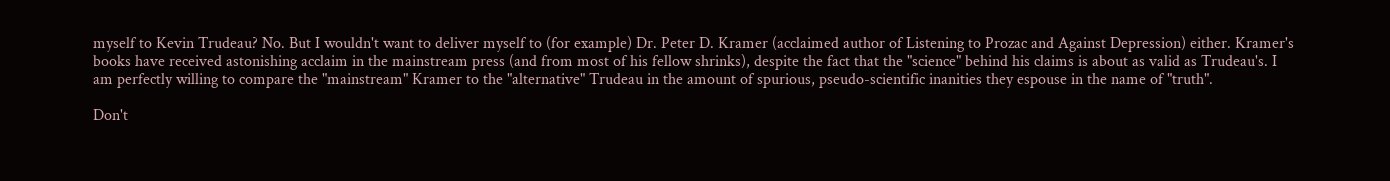myself to Kevin Trudeau? No. But I wouldn't want to deliver myself to (for example) Dr. Peter D. Kramer (acclaimed author of Listening to Prozac and Against Depression) either. Kramer's books have received astonishing acclaim in the mainstream press (and from most of his fellow shrinks), despite the fact that the "science" behind his claims is about as valid as Trudeau's. I am perfectly willing to compare the "mainstream" Kramer to the "alternative" Trudeau in the amount of spurious, pseudo-scientific inanities they espouse in the name of "truth".

Don't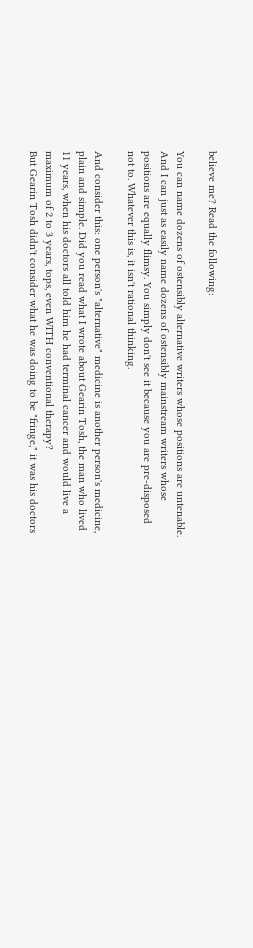believe me? Read the following:

You can name dozens of ostensibly alternative writers whose positions are untenable. And I can just as easily name dozens of ostensibly mainstream writers whose positions are equally flimsy. You simply don't see it because you are pre-disposed not to. Whatever this is, it isn't rational thinking.

And consider this: one person's "alternative" medicine is another person's medicine, plain and simple. Did you read what I wrote about Gearin Tosh, the man who lived 11 years, when his doctors all told him he had terminal cancer and would live a maximum of 2 to 3 years, tops, even WITH conventional therapy?
But Gearin Tosh didn't consider what he was doing to be "fringe," it was his doctors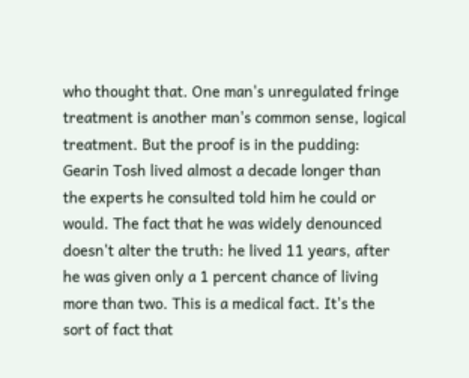who thought that. One man's unregulated fringe treatment is another man's common sense, logical treatment. But the proof is in the pudding: Gearin Tosh lived almost a decade longer than the experts he consulted told him he could or would. The fact that he was widely denounced doesn't alter the truth: he lived 11 years, after he was given only a 1 percent chance of living more than two. This is a medical fact. It's the sort of fact that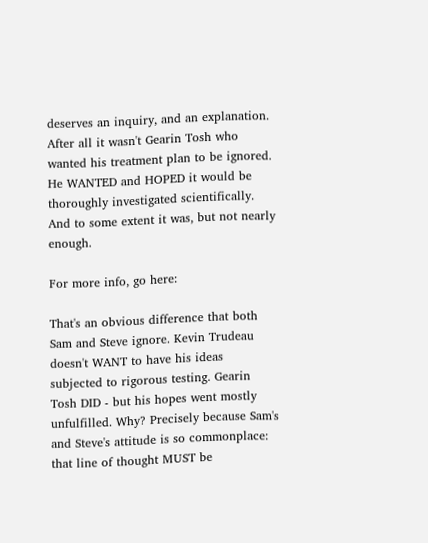deserves an inquiry, and an explanation. After all it wasn't Gearin Tosh who wanted his treatment plan to be ignored. He WANTED and HOPED it would be thoroughly investigated scientifically. And to some extent it was, but not nearly enough.

For more info, go here:

That's an obvious difference that both Sam and Steve ignore. Kevin Trudeau doesn't WANT to have his ideas subjected to rigorous testing. Gearin Tosh DID - but his hopes went mostly unfulfilled. Why? Precisely because Sam's and Steve's attitude is so commonplace: that line of thought MUST be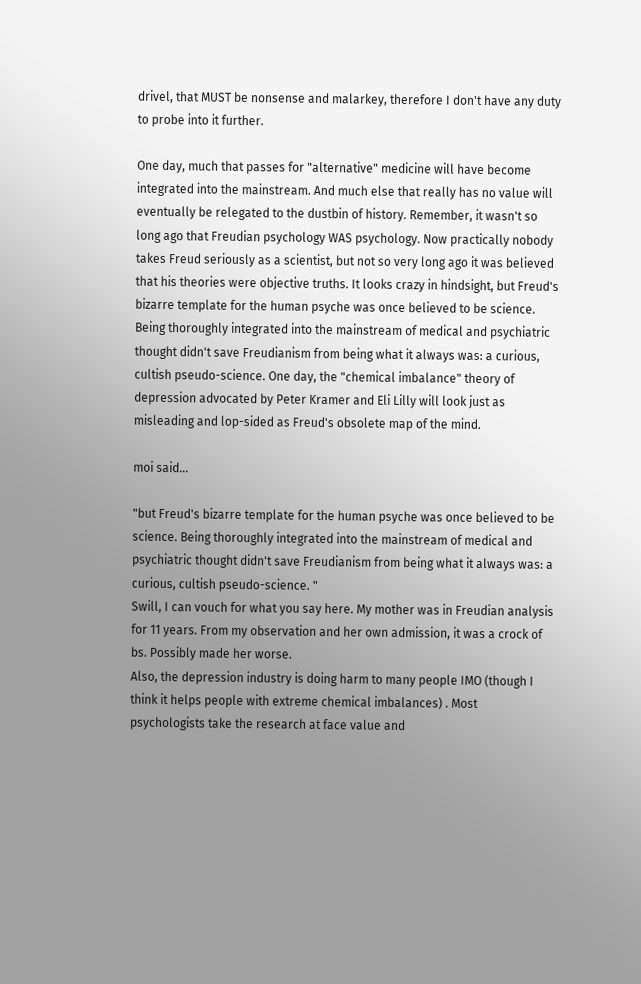drivel, that MUST be nonsense and malarkey, therefore I don't have any duty to probe into it further.

One day, much that passes for "alternative" medicine will have become integrated into the mainstream. And much else that really has no value will eventually be relegated to the dustbin of history. Remember, it wasn't so long ago that Freudian psychology WAS psychology. Now practically nobody takes Freud seriously as a scientist, but not so very long ago it was believed that his theories were objective truths. It looks crazy in hindsight, but Freud's bizarre template for the human psyche was once believed to be science. Being thoroughly integrated into the mainstream of medical and psychiatric thought didn't save Freudianism from being what it always was: a curious, cultish pseudo-science. One day, the "chemical imbalance" theory of depression advocated by Peter Kramer and Eli Lilly will look just as misleading and lop-sided as Freud's obsolete map of the mind.

moi said...

"but Freud's bizarre template for the human psyche was once believed to be science. Being thoroughly integrated into the mainstream of medical and psychiatric thought didn't save Freudianism from being what it always was: a curious, cultish pseudo-science. "
Swill, I can vouch for what you say here. My mother was in Freudian analysis for 11 years. From my observation and her own admission, it was a crock of bs. Possibly made her worse.
Also, the depression industry is doing harm to many people IMO (though I think it helps people with extreme chemical imbalances) . Most psychologists take the research at face value and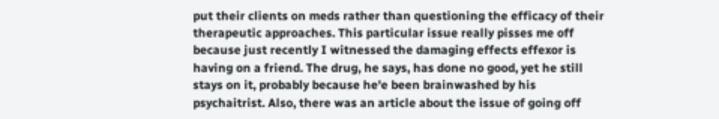put their clients on meds rather than questioning the efficacy of their therapeutic approaches. This particular issue really pisses me off because just recently I witnessed the damaging effects effexor is having on a friend. The drug, he says, has done no good, yet he still stays on it, probably because he'e been brainwashed by his psychaitrist. Also, there was an article about the issue of going off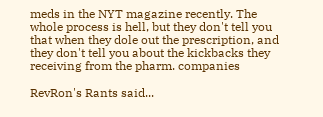meds in the NYT magazine recently. The whole process is hell, but they don't tell you that when they dole out the prescription, and they don't tell you about the kickbacks they receiving from the pharm. companies

RevRon's Rants said...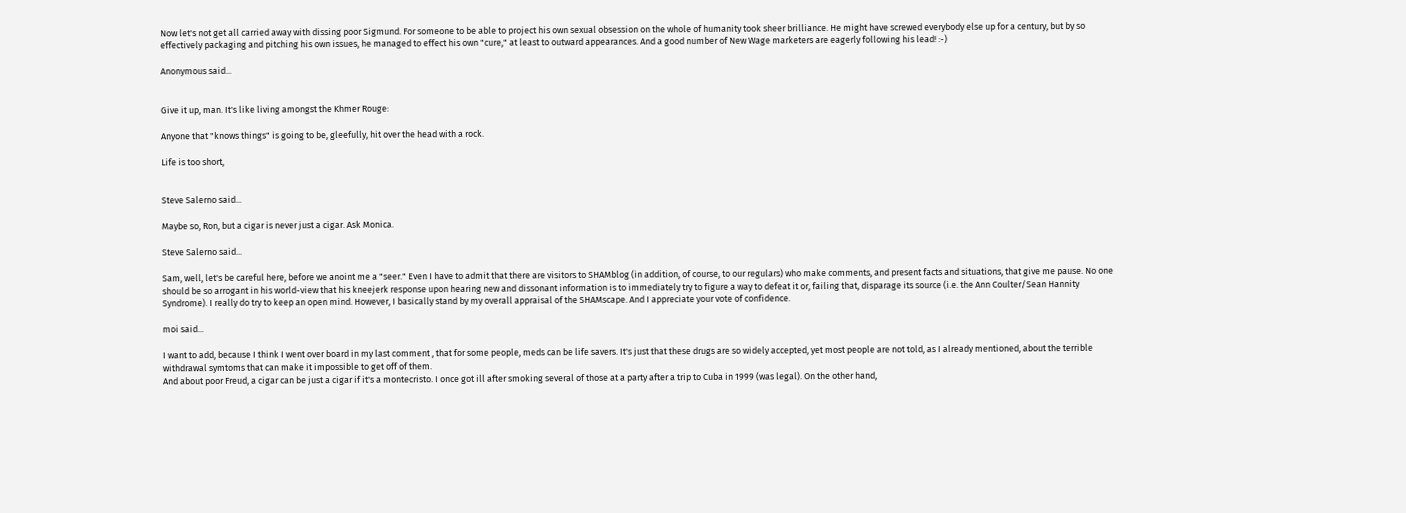Now let's not get all carried away with dissing poor Sigmund. For someone to be able to project his own sexual obsession on the whole of humanity took sheer brilliance. He might have screwed everybody else up for a century, but by so effectively packaging and pitching his own issues, he managed to effect his own "cure," at least to outward appearances. And a good number of New Wage marketers are eagerly following his lead! :-)

Anonymous said...


Give it up, man. It's like living amongst the Khmer Rouge:

Anyone that "knows things" is going to be, gleefully, hit over the head with a rock.

Life is too short,


Steve Salerno said...

Maybe so, Ron, but a cigar is never just a cigar. Ask Monica.

Steve Salerno said...

Sam, well, let's be careful here, before we anoint me a "seer." Even I have to admit that there are visitors to SHAMblog (in addition, of course, to our regulars) who make comments, and present facts and situations, that give me pause. No one should be so arrogant in his world-view that his kneejerk response upon hearing new and dissonant information is to immediately try to figure a way to defeat it or, failing that, disparage its source (i.e. the Ann Coulter/Sean Hannity Syndrome). I really do try to keep an open mind. However, I basically stand by my overall appraisal of the SHAMscape. And I appreciate your vote of confidence.

moi said...

I want to add, because I think I went over board in my last comment , that for some people, meds can be life savers. It's just that these drugs are so widely accepted, yet most people are not told, as I already mentioned, about the terrible withdrawal symtoms that can make it impossible to get off of them.
And about poor Freud, a cigar can be just a cigar if it's a montecristo. I once got ill after smoking several of those at a party after a trip to Cuba in 1999 (was legal). On the other hand,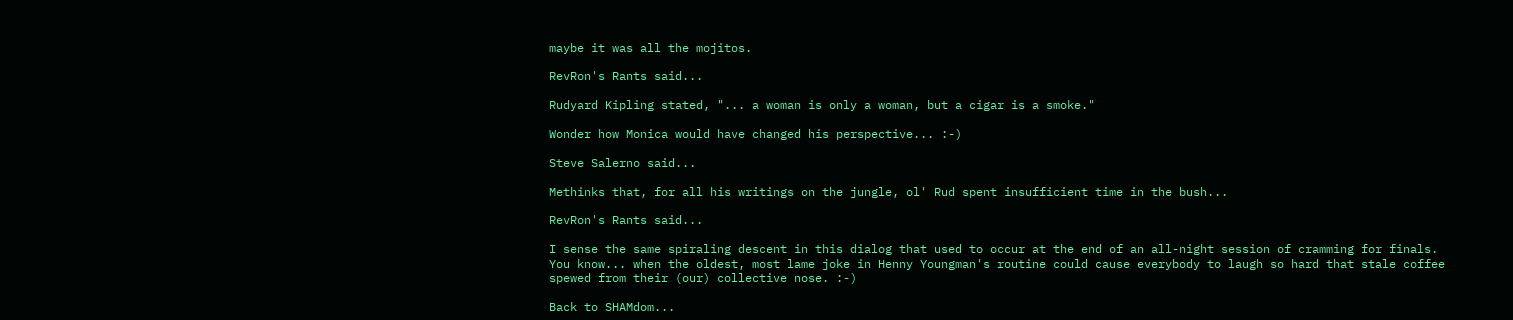maybe it was all the mojitos.

RevRon's Rants said...

Rudyard Kipling stated, "... a woman is only a woman, but a cigar is a smoke."

Wonder how Monica would have changed his perspective... :-)

Steve Salerno said...

Methinks that, for all his writings on the jungle, ol' Rud spent insufficient time in the bush...

RevRon's Rants said...

I sense the same spiraling descent in this dialog that used to occur at the end of an all-night session of cramming for finals. You know... when the oldest, most lame joke in Henny Youngman's routine could cause everybody to laugh so hard that stale coffee spewed from their (our) collective nose. :-)

Back to SHAMdom...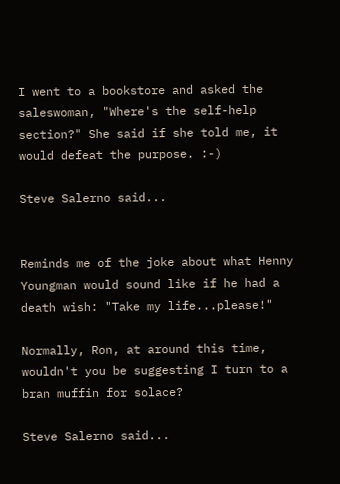I went to a bookstore and asked the saleswoman, "Where's the self-help section?" She said if she told me, it would defeat the purpose. :-)

Steve Salerno said...


Reminds me of the joke about what Henny Youngman would sound like if he had a death wish: "Take my life...please!"

Normally, Ron, at around this time, wouldn't you be suggesting I turn to a bran muffin for solace?

Steve Salerno said...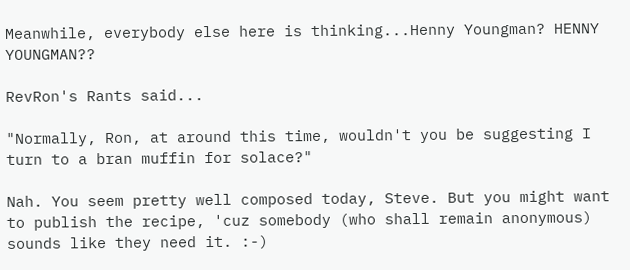Meanwhile, everybody else here is thinking...Henny Youngman? HENNY YOUNGMAN??

RevRon's Rants said...

"Normally, Ron, at around this time, wouldn't you be suggesting I turn to a bran muffin for solace?"

Nah. You seem pretty well composed today, Steve. But you might want to publish the recipe, 'cuz somebody (who shall remain anonymous) sounds like they need it. :-)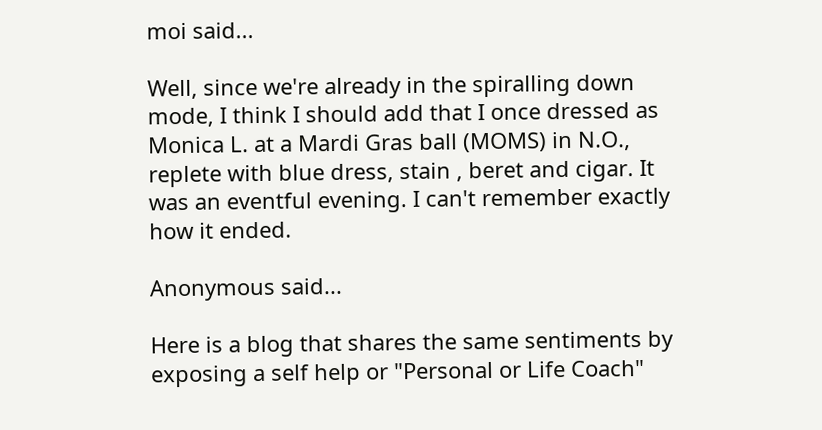moi said...

Well, since we're already in the spiralling down mode, I think I should add that I once dressed as Monica L. at a Mardi Gras ball (MOMS) in N.O., replete with blue dress, stain , beret and cigar. It was an eventful evening. I can't remember exactly how it ended.

Anonymous said...

Here is a blog that shares the same sentiments by exposing a self help or "Personal or Life Coach"